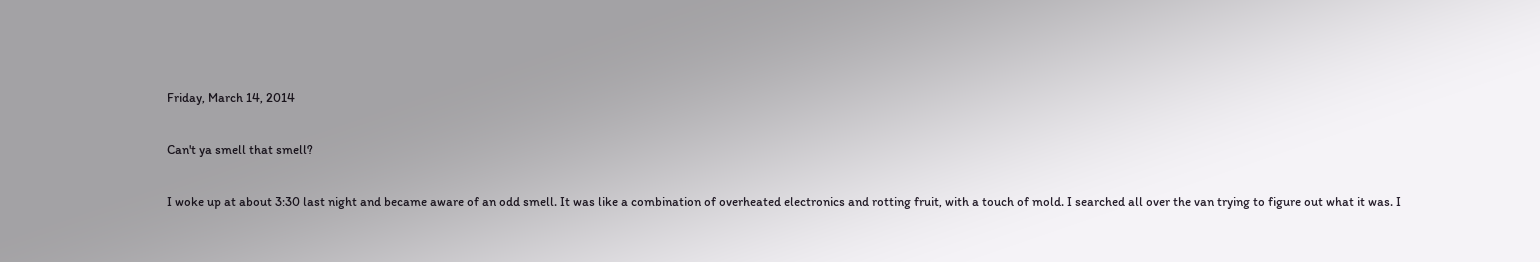Friday, March 14, 2014

Can't ya smell that smell?

I woke up at about 3:30 last night and became aware of an odd smell. It was like a combination of overheated electronics and rotting fruit, with a touch of mold. I searched all over the van trying to figure out what it was. I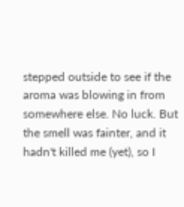stepped outside to see if the aroma was blowing in from somewhere else. No luck. But the smell was fainter, and it hadn't killed me (yet), so I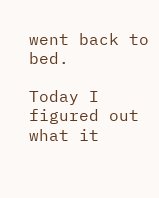went back to bed.

Today I figured out what it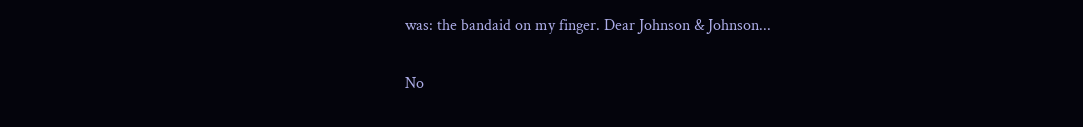was: the bandaid on my finger. Dear Johnson & Johnson...

No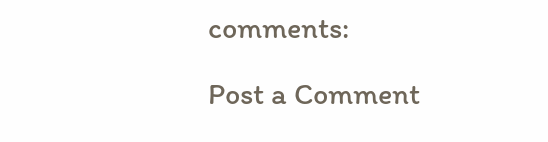comments:

Post a Comment